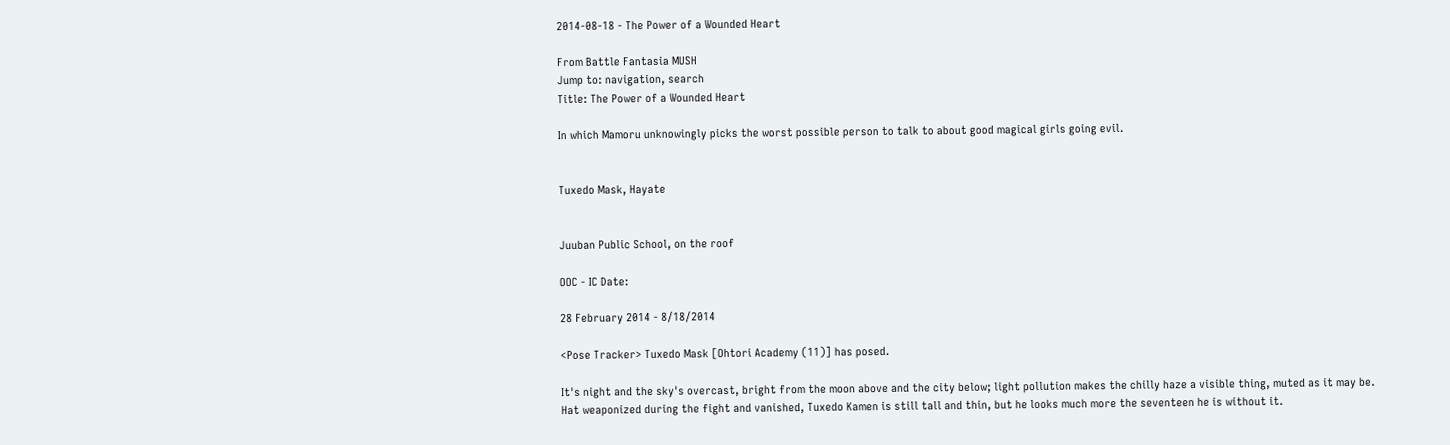2014-08-18 - The Power of a Wounded Heart

From Battle Fantasia MUSH
Jump to: navigation, search
Title: The Power of a Wounded Heart

In which Mamoru unknowingly picks the worst possible person to talk to about good magical girls going evil.


Tuxedo Mask, Hayate


Juuban Public School, on the roof

OOC - IC Date:

28 February 2014 - 8/18/2014

<Pose Tracker> Tuxedo Mask [Ohtori Academy (11)] has posed.

It's night and the sky's overcast, bright from the moon above and the city below; light pollution makes the chilly haze a visible thing, muted as it may be. Hat weaponized during the fight and vanished, Tuxedo Kamen is still tall and thin, but he looks much more the seventeen he is without it.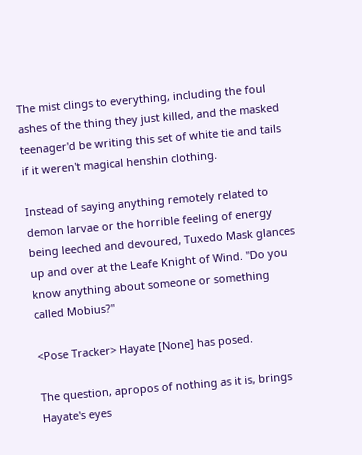The mist clings to everything, including the foul ashes of the thing they just killed, and the masked teenager'd be writing this set of white tie and tails if it weren't magical henshin clothing.

Instead of saying anything remotely related to demon larvae or the horrible feeling of energy being leeched and devoured, Tuxedo Mask glances up and over at the Leafe Knight of Wind. "Do you know anything about someone or something called Mobius?"

<Pose Tracker> Hayate [None] has posed.

The question, apropos of nothing as it is, brings Hayate's eyes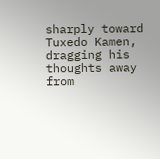sharply toward Tuxedo Kamen, dragging his thoughts away from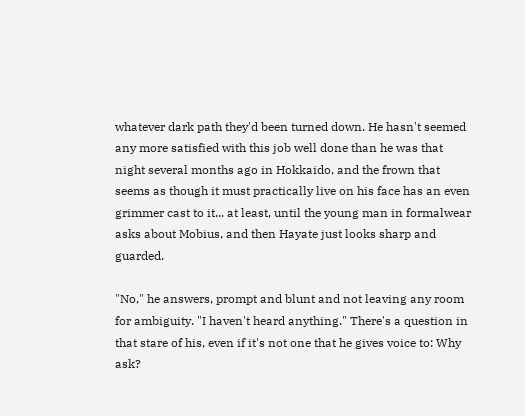whatever dark path they'd been turned down. He hasn't seemed any more satisfied with this job well done than he was that night several months ago in Hokkaido, and the frown that seems as though it must practically live on his face has an even grimmer cast to it... at least, until the young man in formalwear asks about Mobius, and then Hayate just looks sharp and guarded.

"No," he answers, prompt and blunt and not leaving any room for ambiguity. "I haven't heard anything." There's a question in that stare of his, even if it's not one that he gives voice to: Why ask?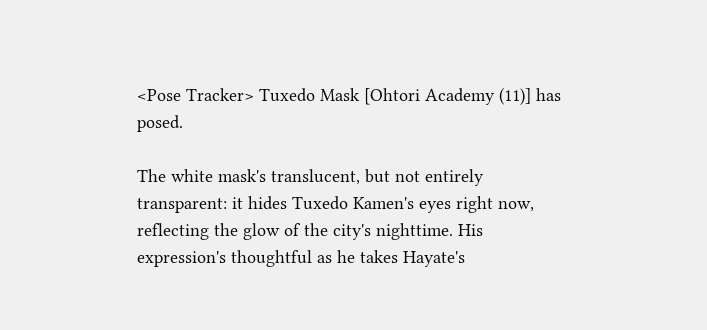<Pose Tracker> Tuxedo Mask [Ohtori Academy (11)] has posed.

The white mask's translucent, but not entirely transparent: it hides Tuxedo Kamen's eyes right now, reflecting the glow of the city's nighttime. His expression's thoughtful as he takes Hayate's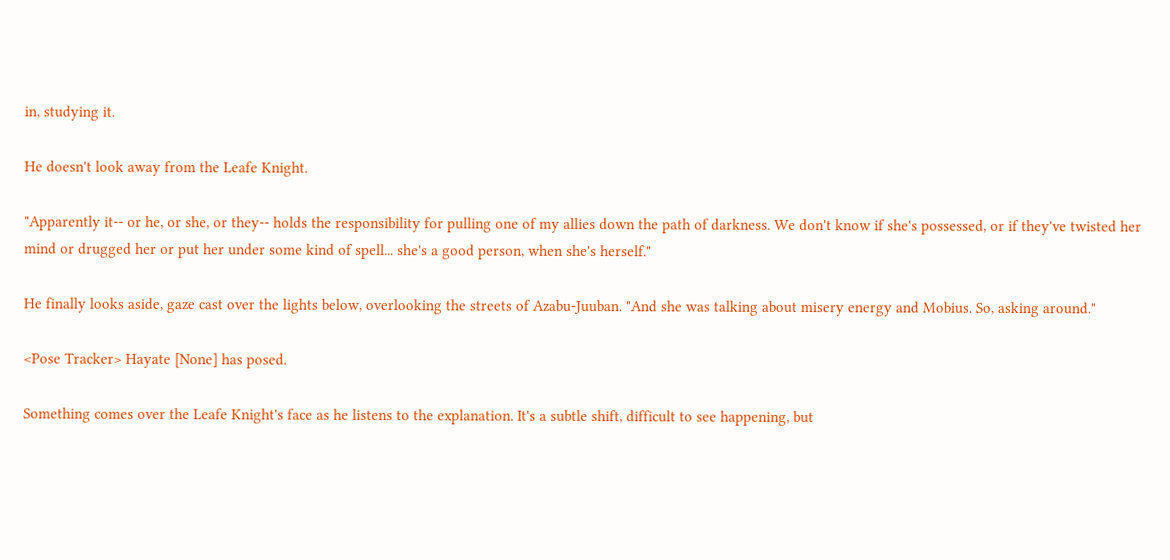in, studying it.

He doesn't look away from the Leafe Knight.

"Apparently it-- or he, or she, or they-- holds the responsibility for pulling one of my allies down the path of darkness. We don't know if she's possessed, or if they've twisted her mind or drugged her or put her under some kind of spell... she's a good person, when she's herself."

He finally looks aside, gaze cast over the lights below, overlooking the streets of Azabu-Juuban. "And she was talking about misery energy and Mobius. So, asking around."

<Pose Tracker> Hayate [None] has posed.

Something comes over the Leafe Knight's face as he listens to the explanation. It's a subtle shift, difficult to see happening, but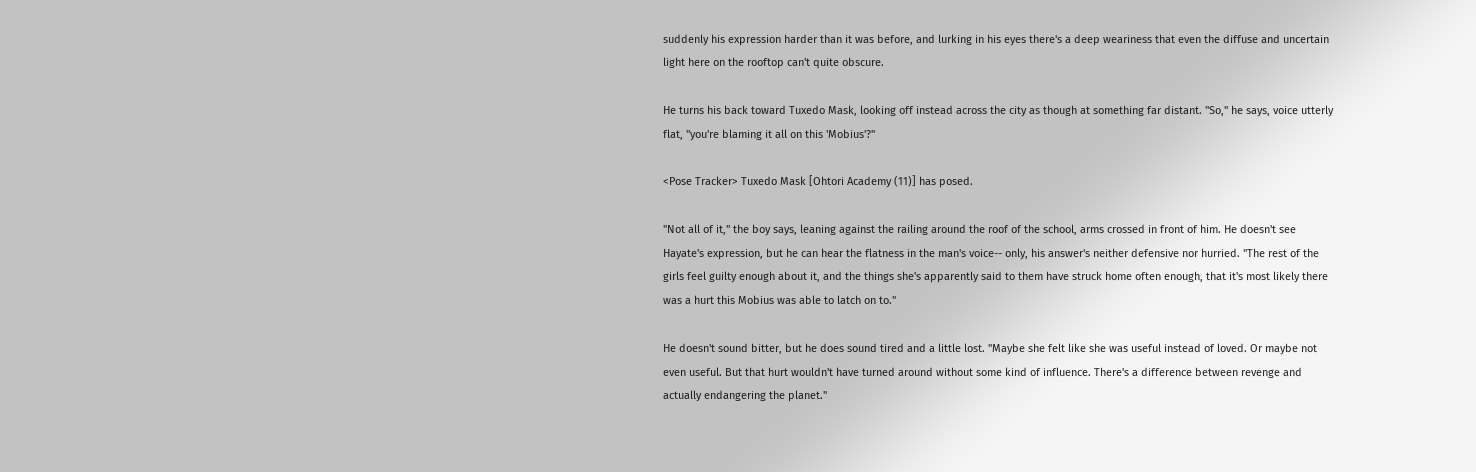suddenly his expression harder than it was before, and lurking in his eyes there's a deep weariness that even the diffuse and uncertain light here on the rooftop can't quite obscure.

He turns his back toward Tuxedo Mask, looking off instead across the city as though at something far distant. "So," he says, voice utterly flat, "you're blaming it all on this 'Mobius'?"

<Pose Tracker> Tuxedo Mask [Ohtori Academy (11)] has posed.

"Not all of it," the boy says, leaning against the railing around the roof of the school, arms crossed in front of him. He doesn't see Hayate's expression, but he can hear the flatness in the man's voice-- only, his answer's neither defensive nor hurried. "The rest of the girls feel guilty enough about it, and the things she's apparently said to them have struck home often enough, that it's most likely there was a hurt this Mobius was able to latch on to."

He doesn't sound bitter, but he does sound tired and a little lost. "Maybe she felt like she was useful instead of loved. Or maybe not even useful. But that hurt wouldn't have turned around without some kind of influence. There's a difference between revenge and actually endangering the planet."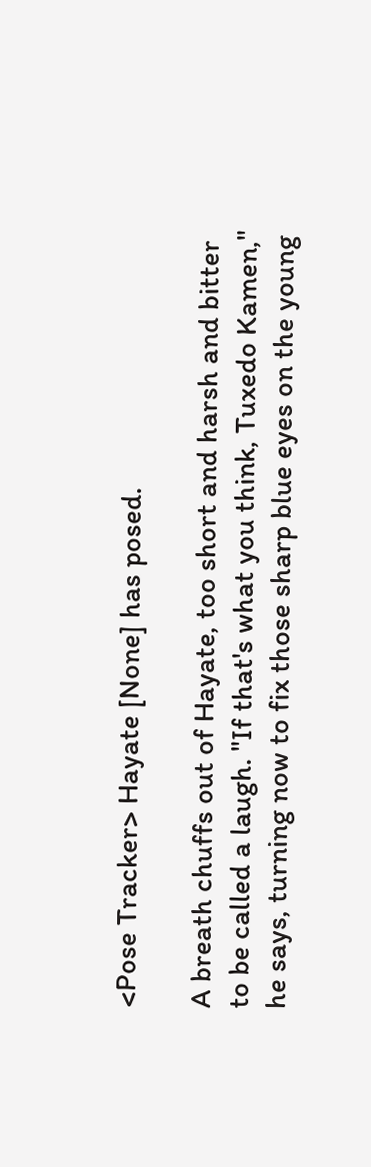<Pose Tracker> Hayate [None] has posed.

A breath chuffs out of Hayate, too short and harsh and bitter to be called a laugh. "If that's what you think, Tuxedo Kamen," he says, turning now to fix those sharp blue eyes on the young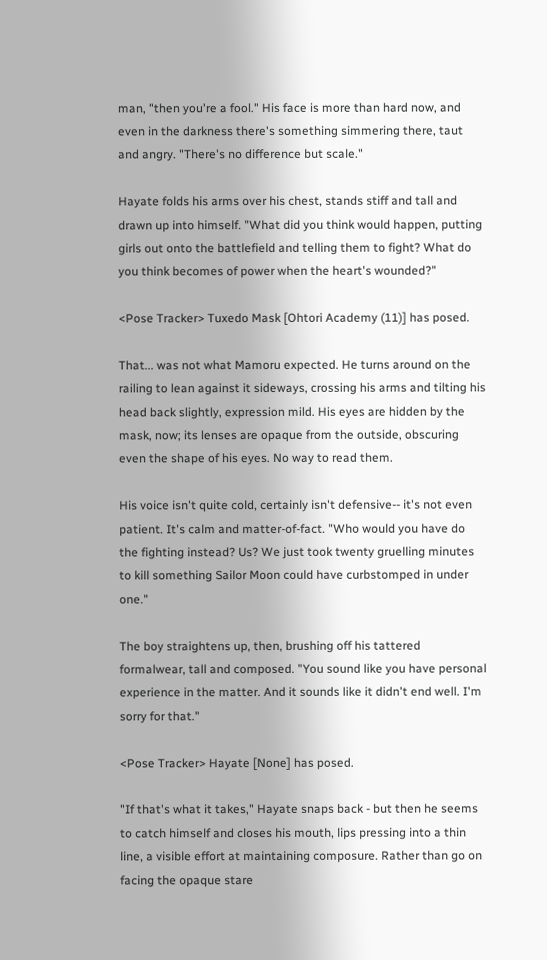man, "then you're a fool." His face is more than hard now, and even in the darkness there's something simmering there, taut and angry. "There's no difference but scale."

Hayate folds his arms over his chest, stands stiff and tall and drawn up into himself. "What did you think would happen, putting girls out onto the battlefield and telling them to fight? What do you think becomes of power when the heart's wounded?"

<Pose Tracker> Tuxedo Mask [Ohtori Academy (11)] has posed.

That... was not what Mamoru expected. He turns around on the railing to lean against it sideways, crossing his arms and tilting his head back slightly, expression mild. His eyes are hidden by the mask, now; its lenses are opaque from the outside, obscuring even the shape of his eyes. No way to read them.

His voice isn't quite cold, certainly isn't defensive-- it's not even patient. It's calm and matter-of-fact. "Who would you have do the fighting instead? Us? We just took twenty gruelling minutes to kill something Sailor Moon could have curbstomped in under one."

The boy straightens up, then, brushing off his tattered formalwear, tall and composed. "You sound like you have personal experience in the matter. And it sounds like it didn't end well. I'm sorry for that."

<Pose Tracker> Hayate [None] has posed.

"If that's what it takes," Hayate snaps back - but then he seems to catch himself and closes his mouth, lips pressing into a thin line, a visible effort at maintaining composure. Rather than go on facing the opaque stare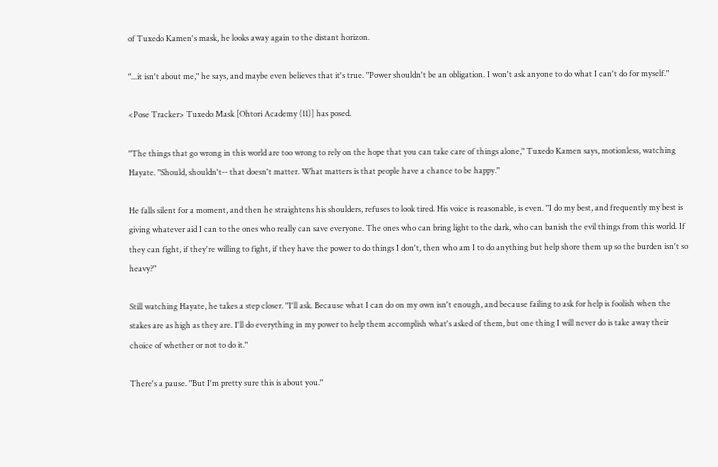of Tuxedo Kamen's mask, he looks away again to the distant horizon.

"...it isn't about me," he says, and maybe even believes that it's true. "Power shouldn't be an obligation. I won't ask anyone to do what I can't do for myself."

<Pose Tracker> Tuxedo Mask [Ohtori Academy (11)] has posed.

"The things that go wrong in this world are too wrong to rely on the hope that you can take care of things alone," Tuxedo Kamen says, motionless, watching Hayate. "Should, shouldn't-- that doesn't matter. What matters is that people have a chance to be happy."

He falls silent for a moment, and then he straightens his shoulders, refuses to look tired. His voice is reasonable, is even. "I do my best, and frequently my best is giving whatever aid I can to the ones who really can save everyone. The ones who can bring light to the dark, who can banish the evil things from this world. If they can fight, if they're willing to fight, if they have the power to do things I don't, then who am I to do anything but help shore them up so the burden isn't so heavy?"

Still watching Hayate, he takes a step closer. "I'll ask. Because what I can do on my own isn't enough, and because failing to ask for help is foolish when the stakes are as high as they are. I'll do everything in my power to help them accomplish what's asked of them, but one thing I will never do is take away their choice of whether or not to do it."

There's a pause. "But I'm pretty sure this is about you."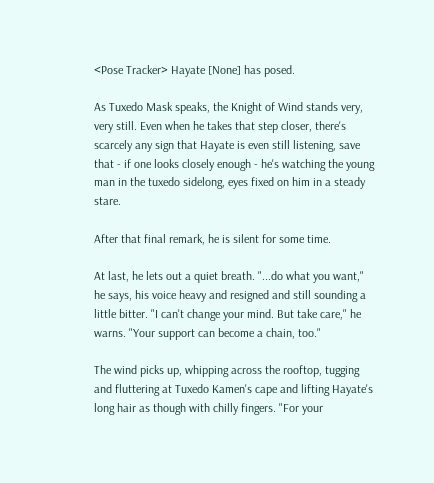<Pose Tracker> Hayate [None] has posed.

As Tuxedo Mask speaks, the Knight of Wind stands very, very still. Even when he takes that step closer, there's scarcely any sign that Hayate is even still listening, save that - if one looks closely enough - he's watching the young man in the tuxedo sidelong, eyes fixed on him in a steady stare.

After that final remark, he is silent for some time.

At last, he lets out a quiet breath. "...do what you want," he says, his voice heavy and resigned and still sounding a little bitter. "I can't change your mind. But take care," he warns. "Your support can become a chain, too."

The wind picks up, whipping across the rooftop, tugging and fluttering at Tuxedo Kamen's cape and lifting Hayate's long hair as though with chilly fingers. "For your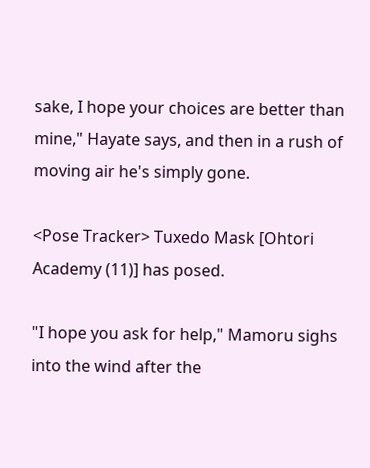sake, I hope your choices are better than mine," Hayate says, and then in a rush of moving air he's simply gone.

<Pose Tracker> Tuxedo Mask [Ohtori Academy (11)] has posed.

"I hope you ask for help," Mamoru sighs into the wind after the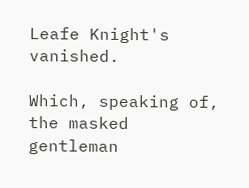Leafe Knight's vanished.

Which, speaking of, the masked gentleman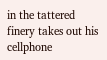in the tattered finery takes out his cellphone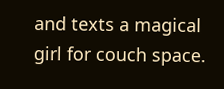and texts a magical girl for couch space.